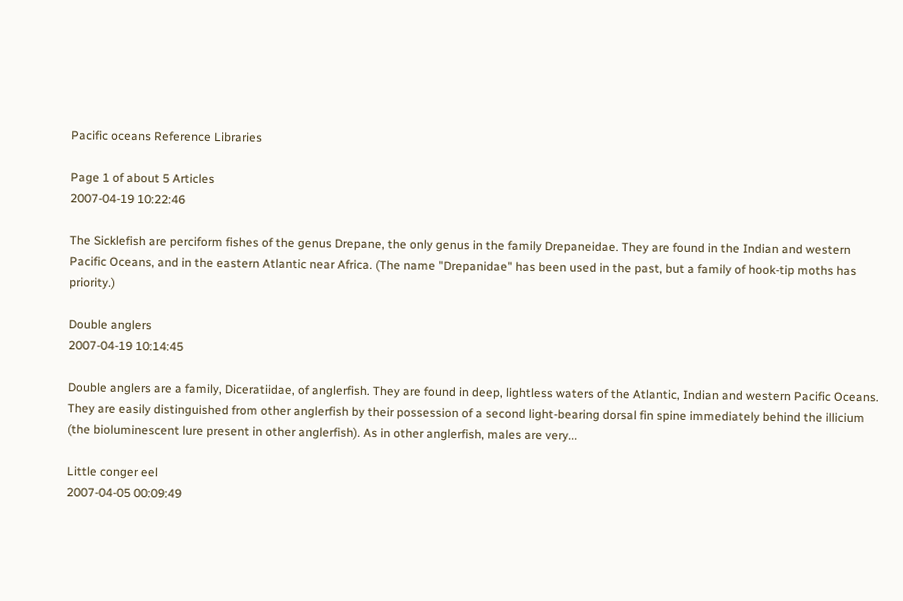Pacific oceans Reference Libraries

Page 1 of about 5 Articles
2007-04-19 10:22:46

The Sicklefish are perciform fishes of the genus Drepane, the only genus in the family Drepaneidae. They are found in the Indian and western Pacific Oceans, and in the eastern Atlantic near Africa. (The name "Drepanidae" has been used in the past, but a family of hook-tip moths has priority.)

Double anglers
2007-04-19 10:14:45

Double anglers are a family, Diceratiidae, of anglerfish. They are found in deep, lightless waters of the Atlantic, Indian and western Pacific Oceans. They are easily distinguished from other anglerfish by their possession of a second light-bearing dorsal fin spine immediately behind the illicium (the bioluminescent lure present in other anglerfish). As in other anglerfish, males are very...

Little conger eel
2007-04-05 00:09:49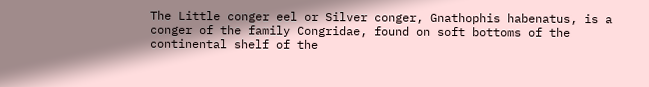The Little conger eel or Silver conger, Gnathophis habenatus, is a conger of the family Congridae, found on soft bottoms of the continental shelf of the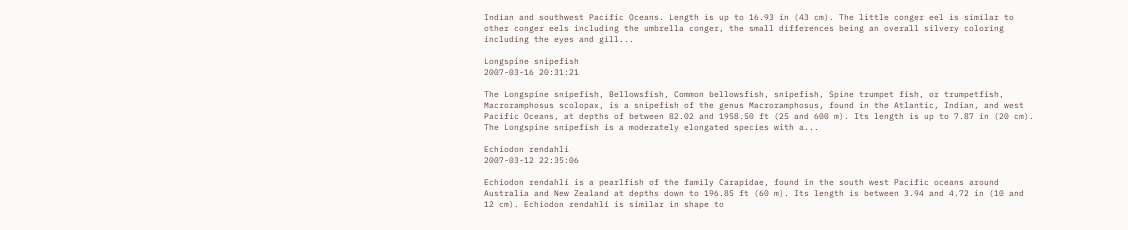Indian and southwest Pacific Oceans. Length is up to 16.93 in (43 cm). The little conger eel is similar to other conger eels including the umbrella conger, the small differences being an overall silvery coloring including the eyes and gill...

Longspine snipefish
2007-03-16 20:31:21

The Longspine snipefish, Bellowsfish, Common bellowsfish, snipefish, Spine trumpet fish, or trumpetfish, Macroramphosus scolopax, is a snipefish of the genus Macroramphosus, found in the Atlantic, Indian, and west Pacific Oceans, at depths of between 82.02 and 1958.50 ft (25 and 600 m). Its length is up to 7.87 in (20 cm). The Longspine snipefish is a moderately elongated species with a...

Echiodon rendahli
2007-03-12 22:35:06

Echiodon rendahli is a pearlfish of the family Carapidae, found in the south west Pacific oceans around Australia and New Zealand at depths down to 196.85 ft (60 m). Its length is between 3.94 and 4.72 in (10 and 12 cm). Echiodon rendahli is similar in shape to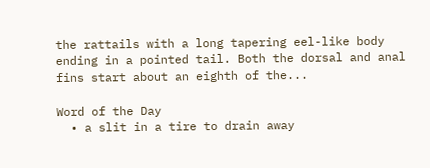the rattails with a long tapering eel-like body ending in a pointed tail. Both the dorsal and anal fins start about an eighth of the...

Word of the Day
  • a slit in a tire to drain away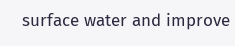surface water and improve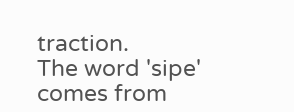traction.
The word 'sipe' comes from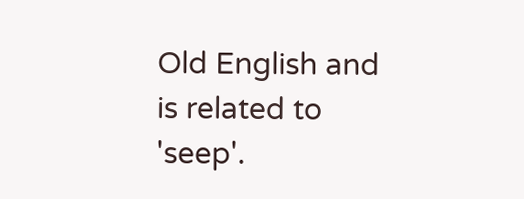Old English and is related to 'seep'.